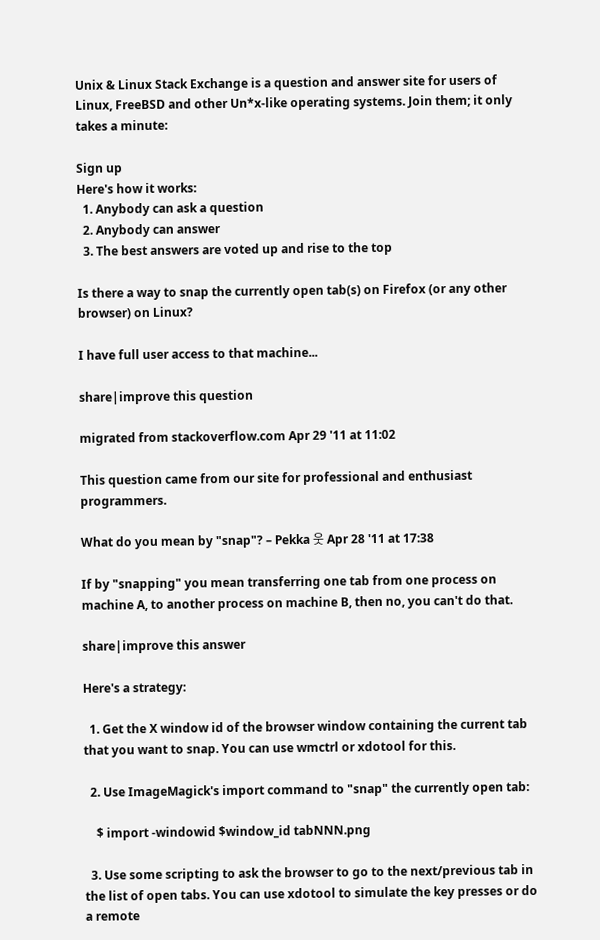Unix & Linux Stack Exchange is a question and answer site for users of Linux, FreeBSD and other Un*x-like operating systems. Join them; it only takes a minute:

Sign up
Here's how it works:
  1. Anybody can ask a question
  2. Anybody can answer
  3. The best answers are voted up and rise to the top

Is there a way to snap the currently open tab(s) on Firefox (or any other browser) on Linux?

I have full user access to that machine...

share|improve this question

migrated from stackoverflow.com Apr 29 '11 at 11:02

This question came from our site for professional and enthusiast programmers.

What do you mean by "snap"? – Pekka 웃 Apr 28 '11 at 17:38

If by "snapping" you mean transferring one tab from one process on machine A, to another process on machine B, then no, you can't do that.

share|improve this answer

Here's a strategy:

  1. Get the X window id of the browser window containing the current tab that you want to snap. You can use wmctrl or xdotool for this.

  2. Use ImageMagick's import command to "snap" the currently open tab:

    $ import -windowid $window_id tabNNN.png

  3. Use some scripting to ask the browser to go to the next/previous tab in the list of open tabs. You can use xdotool to simulate the key presses or do a remote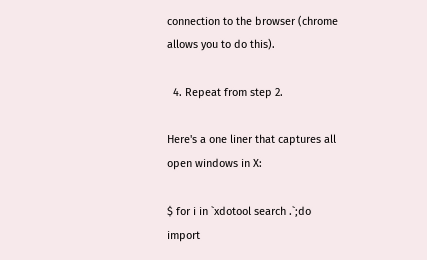connection to the browser (chrome allows you to do this).

  4. Repeat from step 2.

Here's a one liner that captures all open windows in X:

$ for i in `xdotool search .`;do import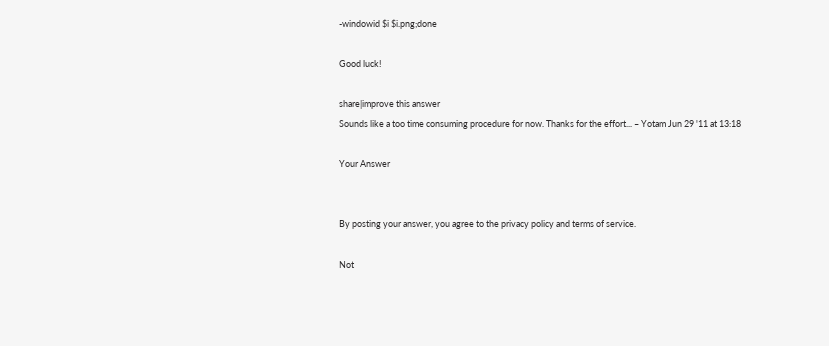-windowid $i $i.png;done

Good luck!

share|improve this answer
Sounds like a too time consuming procedure for now. Thanks for the effort... – Yotam Jun 29 '11 at 13:18

Your Answer


By posting your answer, you agree to the privacy policy and terms of service.

Not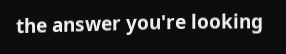the answer you're looking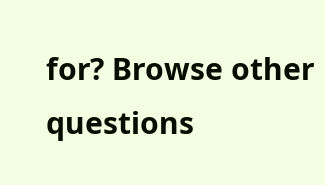for? Browse other questions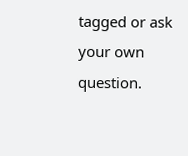tagged or ask your own question.